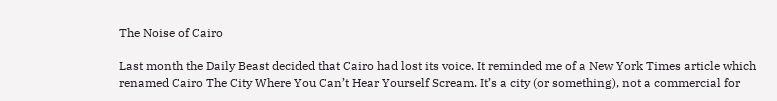The Noise of Cairo

Last month the Daily Beast decided that Cairo had lost its voice. It reminded me of a New York Times article which renamed Cairo The City Where You Can’t Hear Yourself Scream. It’s a city (or something), not a commercial for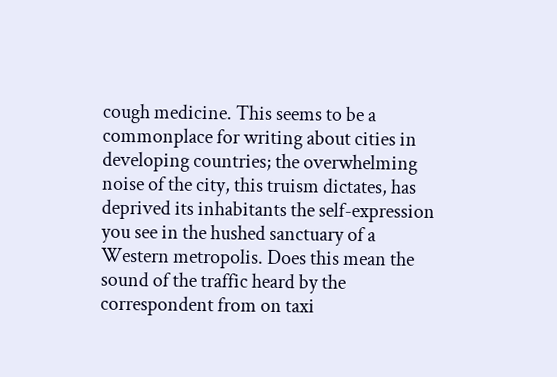cough medicine. This seems to be a commonplace for writing about cities in developing countries; the overwhelming noise of the city, this truism dictates, has deprived its inhabitants the self-expression you see in the hushed sanctuary of a Western metropolis. Does this mean the sound of the traffic heard by the correspondent from on taxi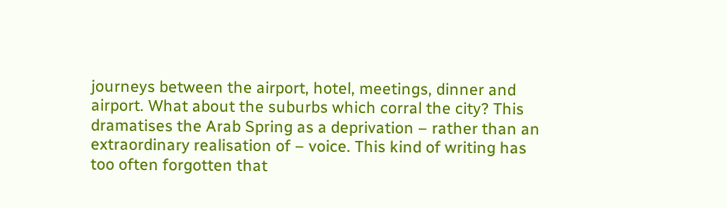journeys between the airport, hotel, meetings, dinner and airport. What about the suburbs which corral the city? This dramatises the Arab Spring as a deprivation – rather than an extraordinary realisation of – voice. This kind of writing has too often forgotten that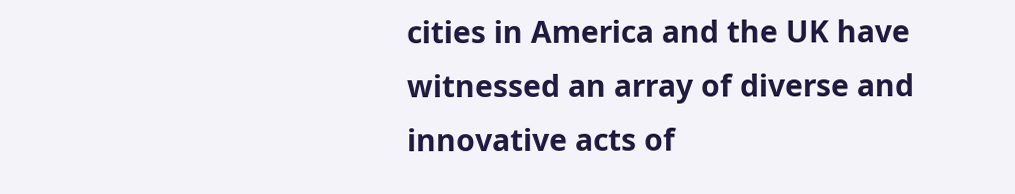cities in America and the UK have witnessed an array of diverse and innovative acts of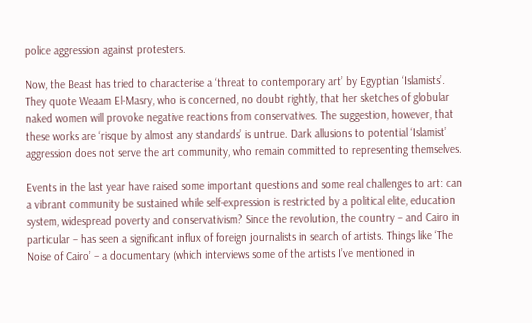police aggression against protesters.

Now, the Beast has tried to characterise a ‘threat to contemporary art’ by Egyptian ‘Islamists’. They quote Weaam El-Masry, who is concerned, no doubt rightly, that her sketches of globular naked women will provoke negative reactions from conservatives. The suggestion, however, that these works are ‘risque by almost any standards’ is untrue. Dark allusions to potential ‘Islamist’ aggression does not serve the art community, who remain committed to representing themselves.

Events in the last year have raised some important questions and some real challenges to art: can a vibrant community be sustained while self-expression is restricted by a political elite, education system, widespread poverty and conservativism? Since the revolution, the country – and Cairo in particular – has seen a significant influx of foreign journalists in search of artists. Things like ‘The Noise of Cairo’ – a documentary (which interviews some of the artists I’ve mentioned in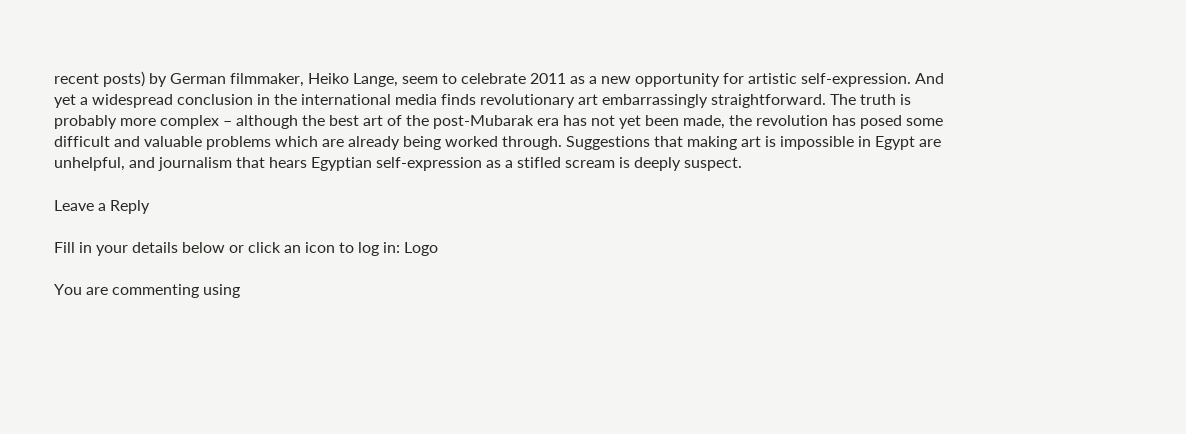recent posts) by German filmmaker, Heiko Lange, seem to celebrate 2011 as a new opportunity for artistic self-expression. And yet a widespread conclusion in the international media finds revolutionary art embarrassingly straightforward. The truth is probably more complex – although the best art of the post-Mubarak era has not yet been made, the revolution has posed some difficult and valuable problems which are already being worked through. Suggestions that making art is impossible in Egypt are unhelpful, and journalism that hears Egyptian self-expression as a stifled scream is deeply suspect.

Leave a Reply

Fill in your details below or click an icon to log in: Logo

You are commenting using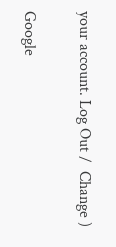your account. Log Out /  Change )

Google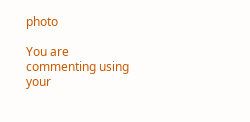photo

You are commenting using your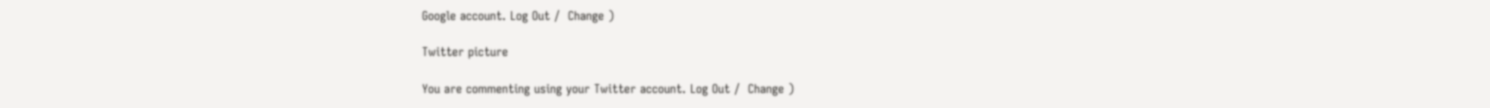Google account. Log Out /  Change )

Twitter picture

You are commenting using your Twitter account. Log Out /  Change )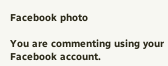Facebook photo

You are commenting using your Facebook account.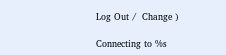Log Out /  Change )

Connecting to %s